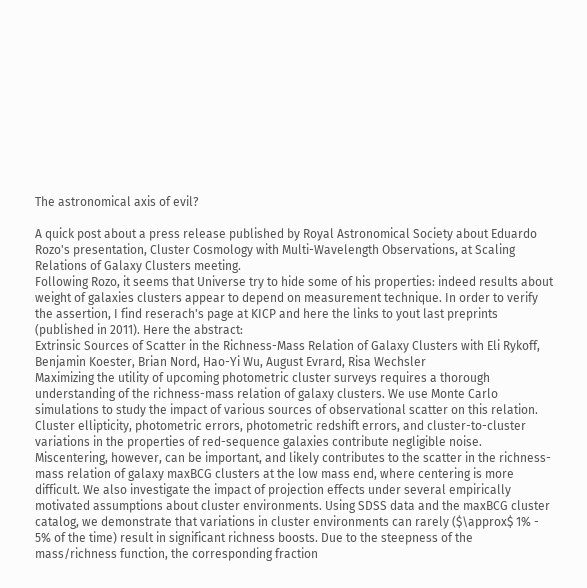The astronomical axis of evil?

A quick post about a press release published by Royal Astronomical Society about Eduardo Rozo's presentation, Cluster Cosmology with Multi-Wavelength Observations, at Scaling Relations of Galaxy Clusters meeting.
Following Rozo, it seems that Universe try to hide some of his properties: indeed results about weight of galaxies clusters appear to depend on measurement technique. In order to verify the assertion, I find reserach's page at KICP and here the links to yout last preprints (published in 2011). Here the abstract:
Extrinsic Sources of Scatter in the Richness-Mass Relation of Galaxy Clusters with Eli Rykoff, Benjamin Koester, Brian Nord, Hao-Yi Wu, August Evrard, Risa Wechsler
Maximizing the utility of upcoming photometric cluster surveys requires a thorough understanding of the richness-mass relation of galaxy clusters. We use Monte Carlo simulations to study the impact of various sources of observational scatter on this relation. Cluster ellipticity, photometric errors, photometric redshift errors, and cluster-to-cluster variations in the properties of red-sequence galaxies contribute negligible noise. Miscentering, however, can be important, and likely contributes to the scatter in the richness-mass relation of galaxy maxBCG clusters at the low mass end, where centering is more difficult. We also investigate the impact of projection effects under several empirically motivated assumptions about cluster environments. Using SDSS data and the maxBCG cluster catalog, we demonstrate that variations in cluster environments can rarely ($\approx$ 1% - 5% of the time) result in significant richness boosts. Due to the steepness of the mass/richness function, the corresponding fraction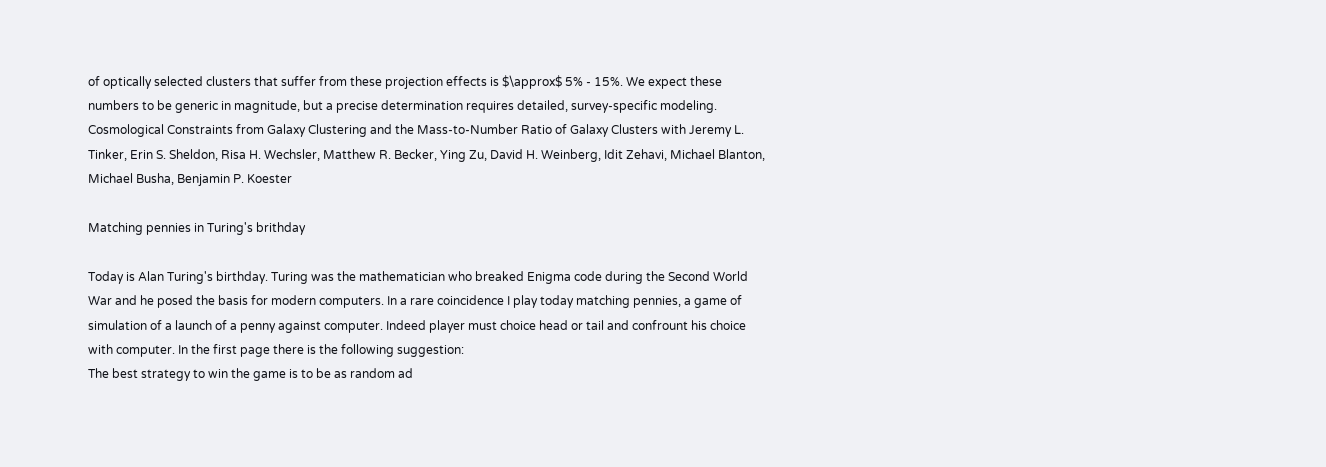of optically selected clusters that suffer from these projection effects is $\approx$ 5% - 15%. We expect these numbers to be generic in magnitude, but a precise determination requires detailed, survey-specific modeling.
Cosmological Constraints from Galaxy Clustering and the Mass-to-Number Ratio of Galaxy Clusters with Jeremy L. Tinker, Erin S. Sheldon, Risa H. Wechsler, Matthew R. Becker, Ying Zu, David H. Weinberg, Idit Zehavi, Michael Blanton, Michael Busha, Benjamin P. Koester

Matching pennies in Turing's brithday

Today is Alan Turing's birthday. Turing was the mathematician who breaked Enigma code during the Second World War and he posed the basis for modern computers. In a rare coincidence I play today matching pennies, a game of simulation of a launch of a penny against computer. Indeed player must choice head or tail and confrount his choice with computer. In the first page there is the following suggestion:
The best strategy to win the game is to be as random ad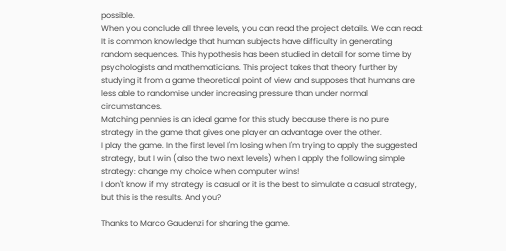possible.
When you conclude all three levels, you can read the project details. We can read:
It is common knowledge that human subjects have difficulty in generating random sequences. This hypothesis has been studied in detail for some time by psychologists and mathematicians. This project takes that theory further by studying it from a game theoretical point of view and supposes that humans are less able to randomise under increasing pressure than under normal circumstances.
Matching pennies is an ideal game for this study because there is no pure strategy in the game that gives one player an advantage over the other.
I play the game. In the first level I'm losing when I'm trying to apply the suggested strategy, but I win (also the two next levels) when I apply the following simple strategy: change my choice when computer wins!
I don't know if my strategy is casual or it is the best to simulate a casual strategy, but this is the results. And you?

Thanks to Marco Gaudenzi for sharing the game.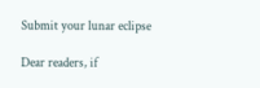Submit your lunar eclipse

Dear readers, if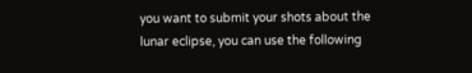you want to submit your shots about the lunar eclipse, you can use the following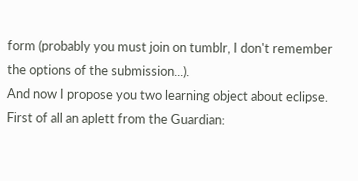form (probably you must join on tumblr, I don't remember the options of the submission...).
And now I propose you two learning object about eclipse.
First of all an aplett from the Guardian: